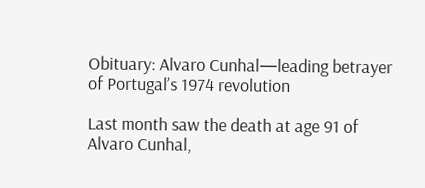Obituary: Alvaro Cunhal—leading betrayer of Portugal’s 1974 revolution

Last month saw the death at age 91 of Alvaro Cunhal,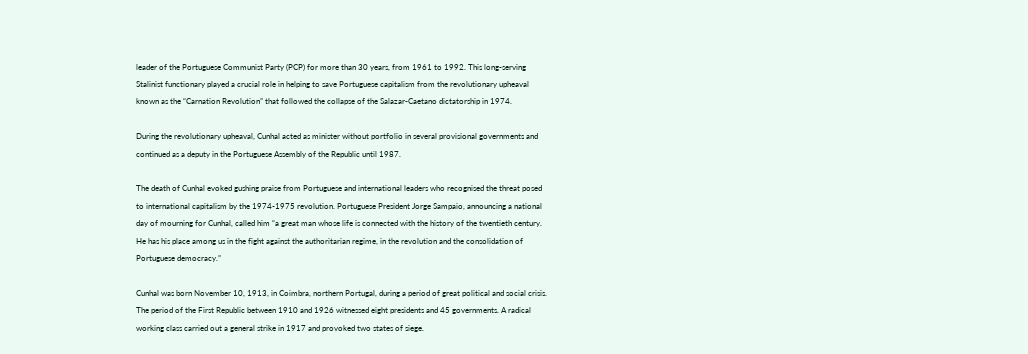leader of the Portuguese Communist Party (PCP) for more than 30 years, from 1961 to 1992. This long-serving Stalinist functionary played a crucial role in helping to save Portuguese capitalism from the revolutionary upheaval known as the “Carnation Revolution” that followed the collapse of the Salazar-Caetano dictatorship in 1974.

During the revolutionary upheaval, Cunhal acted as minister without portfolio in several provisional governments and continued as a deputy in the Portuguese Assembly of the Republic until 1987.

The death of Cunhal evoked gushing praise from Portuguese and international leaders who recognised the threat posed to international capitalism by the 1974-1975 revolution. Portuguese President Jorge Sampaio, announcing a national day of mourning for Cunhal, called him “a great man whose life is connected with the history of the twentieth century. He has his place among us in the fight against the authoritarian regime, in the revolution and the consolidation of Portuguese democracy.”

Cunhal was born November 10, 1913, in Coimbra, northern Portugal, during a period of great political and social crisis. The period of the First Republic between 1910 and 1926 witnessed eight presidents and 45 governments. A radical working class carried out a general strike in 1917 and provoked two states of siege.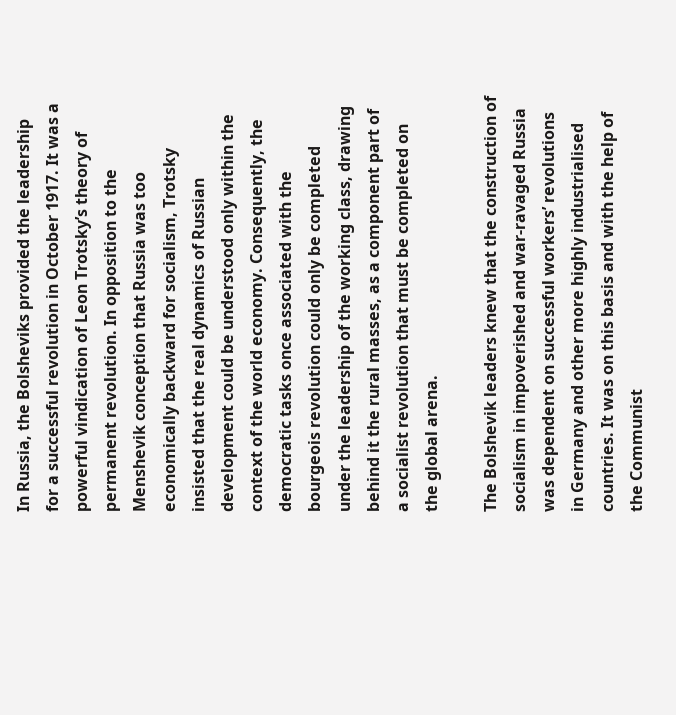In Russia, the Bolsheviks provided the leadership for a successful revolution in October 1917. It was a powerful vindication of Leon Trotsky’s theory of permanent revolution. In opposition to the Menshevik conception that Russia was too economically backward for socialism, Trotsky insisted that the real dynamics of Russian development could be understood only within the context of the world economy. Consequently, the democratic tasks once associated with the bourgeois revolution could only be completed under the leadership of the working class, drawing behind it the rural masses, as a component part of a socialist revolution that must be completed on the global arena.

The Bolshevik leaders knew that the construction of socialism in impoverished and war-ravaged Russia was dependent on successful workers’ revolutions in Germany and other more highly industrialised countries. It was on this basis and with the help of the Communist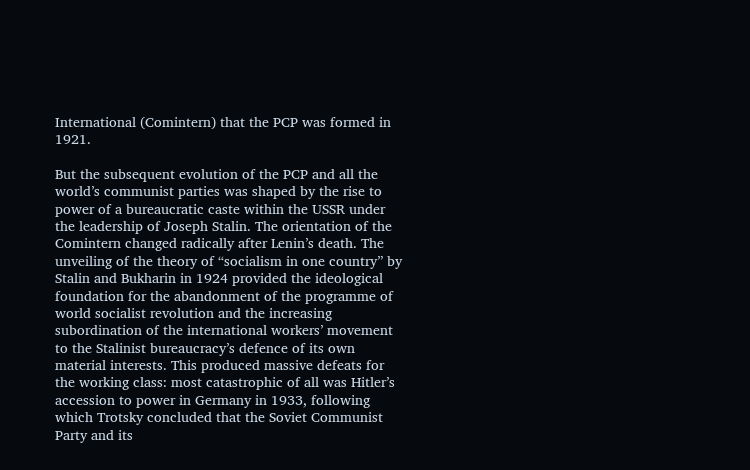International (Comintern) that the PCP was formed in 1921.

But the subsequent evolution of the PCP and all the world’s communist parties was shaped by the rise to power of a bureaucratic caste within the USSR under the leadership of Joseph Stalin. The orientation of the Comintern changed radically after Lenin’s death. The unveiling of the theory of “socialism in one country” by Stalin and Bukharin in 1924 provided the ideological foundation for the abandonment of the programme of world socialist revolution and the increasing subordination of the international workers’ movement to the Stalinist bureaucracy’s defence of its own material interests. This produced massive defeats for the working class: most catastrophic of all was Hitler’s accession to power in Germany in 1933, following which Trotsky concluded that the Soviet Communist Party and its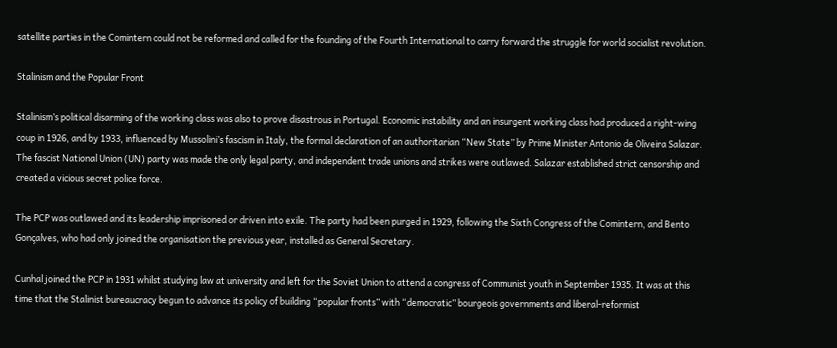satellite parties in the Comintern could not be reformed and called for the founding of the Fourth International to carry forward the struggle for world socialist revolution.

Stalinism and the Popular Front

Stalinism’s political disarming of the working class was also to prove disastrous in Portugal. Economic instability and an insurgent working class had produced a right-wing coup in 1926, and by 1933, influenced by Mussolini’s fascism in Italy, the formal declaration of an authoritarian “New State” by Prime Minister Antonio de Oliveira Salazar. The fascist National Union (UN) party was made the only legal party, and independent trade unions and strikes were outlawed. Salazar established strict censorship and created a vicious secret police force.

The PCP was outlawed and its leadership imprisoned or driven into exile. The party had been purged in 1929, following the Sixth Congress of the Comintern, and Bento Gonçalves, who had only joined the organisation the previous year, installed as General Secretary.

Cunhal joined the PCP in 1931 whilst studying law at university and left for the Soviet Union to attend a congress of Communist youth in September 1935. It was at this time that the Stalinist bureaucracy begun to advance its policy of building “popular fronts” with “democratic” bourgeois governments and liberal-reformist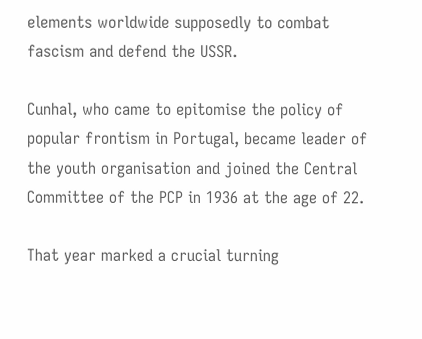elements worldwide supposedly to combat fascism and defend the USSR.

Cunhal, who came to epitomise the policy of popular frontism in Portugal, became leader of the youth organisation and joined the Central Committee of the PCP in 1936 at the age of 22.

That year marked a crucial turning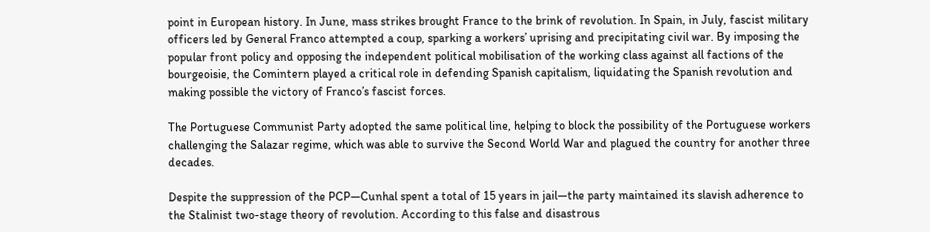point in European history. In June, mass strikes brought France to the brink of revolution. In Spain, in July, fascist military officers led by General Franco attempted a coup, sparking a workers’ uprising and precipitating civil war. By imposing the popular front policy and opposing the independent political mobilisation of the working class against all factions of the bourgeoisie, the Comintern played a critical role in defending Spanish capitalism, liquidating the Spanish revolution and making possible the victory of Franco’s fascist forces.

The Portuguese Communist Party adopted the same political line, helping to block the possibility of the Portuguese workers challenging the Salazar regime, which was able to survive the Second World War and plagued the country for another three decades.

Despite the suppression of the PCP—Cunhal spent a total of 15 years in jail—the party maintained its slavish adherence to the Stalinist two-stage theory of revolution. According to this false and disastrous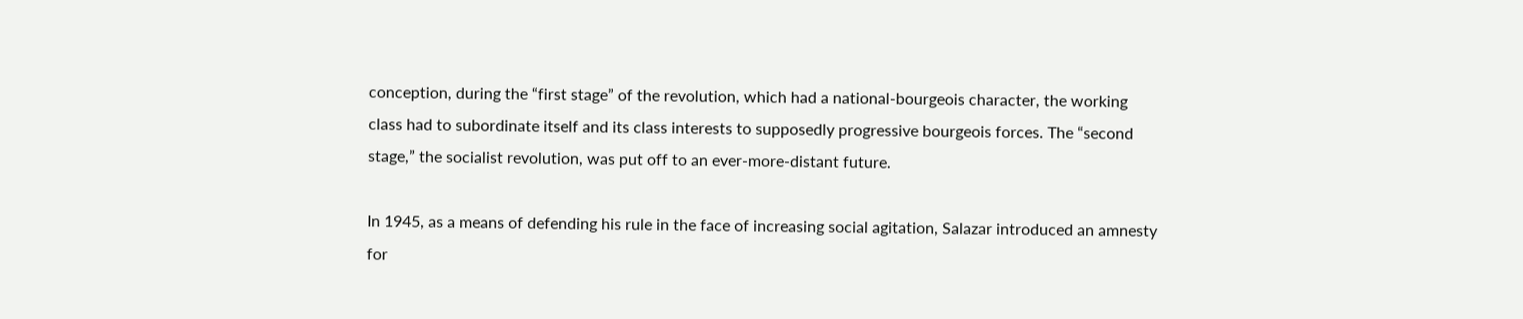conception, during the “first stage” of the revolution, which had a national-bourgeois character, the working class had to subordinate itself and its class interests to supposedly progressive bourgeois forces. The “second stage,” the socialist revolution, was put off to an ever-more-distant future.

In 1945, as a means of defending his rule in the face of increasing social agitation, Salazar introduced an amnesty for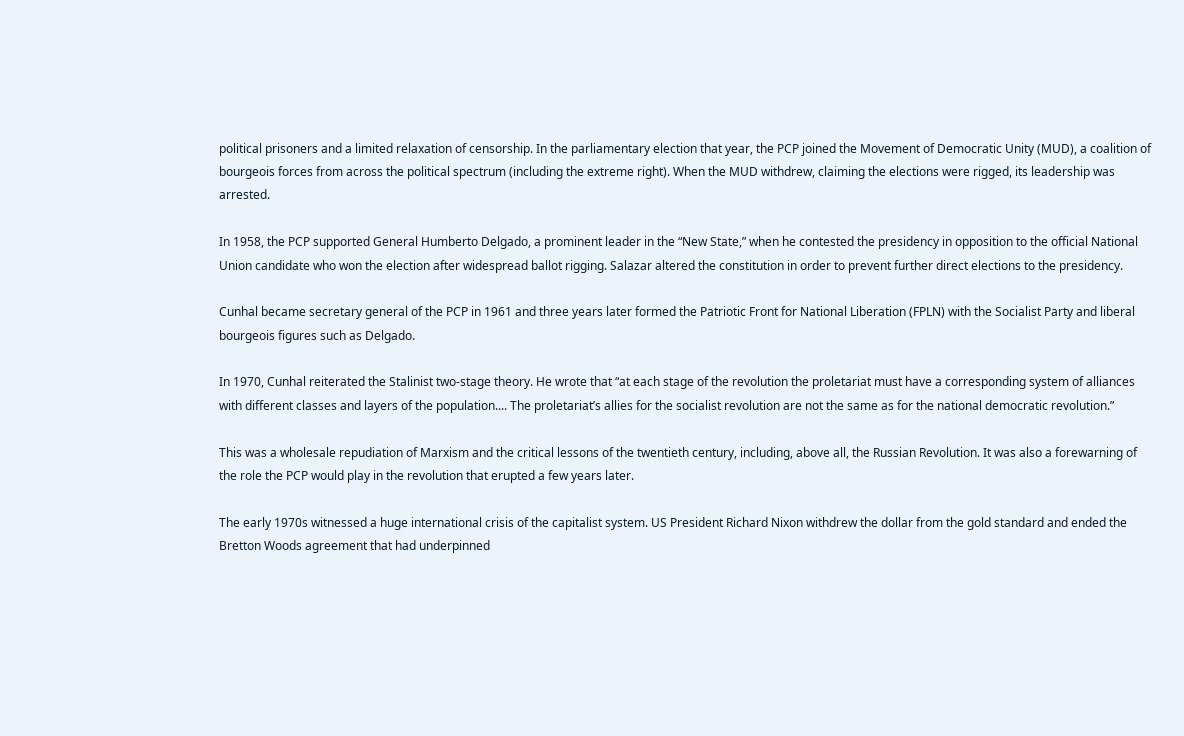political prisoners and a limited relaxation of censorship. In the parliamentary election that year, the PCP joined the Movement of Democratic Unity (MUD), a coalition of bourgeois forces from across the political spectrum (including the extreme right). When the MUD withdrew, claiming the elections were rigged, its leadership was arrested.

In 1958, the PCP supported General Humberto Delgado, a prominent leader in the “New State,” when he contested the presidency in opposition to the official National Union candidate who won the election after widespread ballot rigging. Salazar altered the constitution in order to prevent further direct elections to the presidency.

Cunhal became secretary general of the PCP in 1961 and three years later formed the Patriotic Front for National Liberation (FPLN) with the Socialist Party and liberal bourgeois figures such as Delgado.

In 1970, Cunhal reiterated the Stalinist two-stage theory. He wrote that “at each stage of the revolution the proletariat must have a corresponding system of alliances with different classes and layers of the population.... The proletariat’s allies for the socialist revolution are not the same as for the national democratic revolution.”

This was a wholesale repudiation of Marxism and the critical lessons of the twentieth century, including, above all, the Russian Revolution. It was also a forewarning of the role the PCP would play in the revolution that erupted a few years later.

The early 1970s witnessed a huge international crisis of the capitalist system. US President Richard Nixon withdrew the dollar from the gold standard and ended the Bretton Woods agreement that had underpinned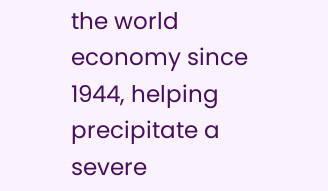the world economy since 1944, helping precipitate a severe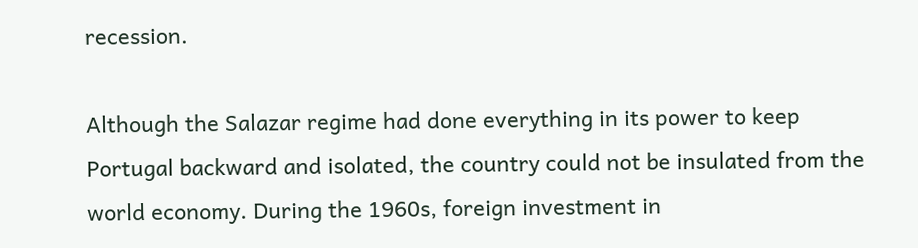recession.

Although the Salazar regime had done everything in its power to keep Portugal backward and isolated, the country could not be insulated from the world economy. During the 1960s, foreign investment in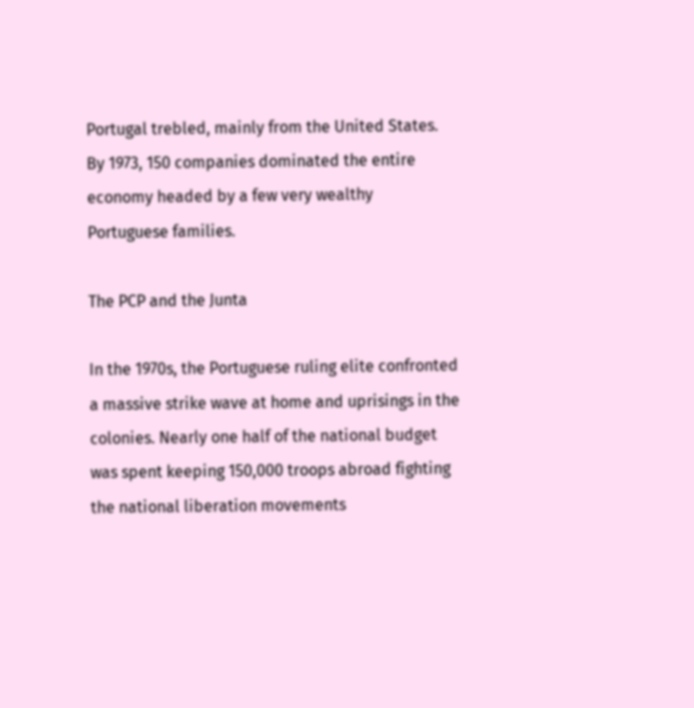Portugal trebled, mainly from the United States. By 1973, 150 companies dominated the entire economy headed by a few very wealthy Portuguese families.

The PCP and the Junta

In the 1970s, the Portuguese ruling elite confronted a massive strike wave at home and uprisings in the colonies. Nearly one half of the national budget was spent keeping 150,000 troops abroad fighting the national liberation movements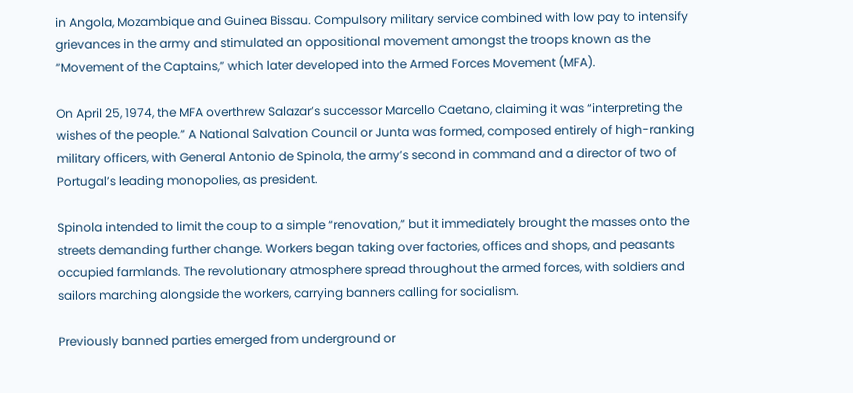in Angola, Mozambique and Guinea Bissau. Compulsory military service combined with low pay to intensify grievances in the army and stimulated an oppositional movement amongst the troops known as the “Movement of the Captains,” which later developed into the Armed Forces Movement (MFA).

On April 25, 1974, the MFA overthrew Salazar’s successor Marcello Caetano, claiming it was “interpreting the wishes of the people.” A National Salvation Council or Junta was formed, composed entirely of high-ranking military officers, with General Antonio de Spinola, the army’s second in command and a director of two of Portugal’s leading monopolies, as president.

Spinola intended to limit the coup to a simple “renovation,” but it immediately brought the masses onto the streets demanding further change. Workers began taking over factories, offices and shops, and peasants occupied farmlands. The revolutionary atmosphere spread throughout the armed forces, with soldiers and sailors marching alongside the workers, carrying banners calling for socialism.

Previously banned parties emerged from underground or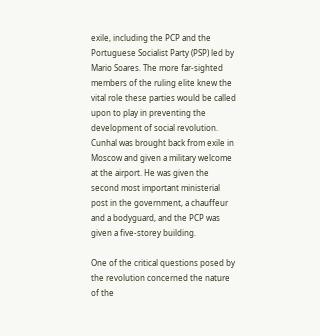exile, including the PCP and the Portuguese Socialist Party (PSP) led by Mario Soares. The more far-sighted members of the ruling elite knew the vital role these parties would be called upon to play in preventing the development of social revolution. Cunhal was brought back from exile in Moscow and given a military welcome at the airport. He was given the second most important ministerial post in the government, a chauffeur and a bodyguard, and the PCP was given a five-storey building.

One of the critical questions posed by the revolution concerned the nature of the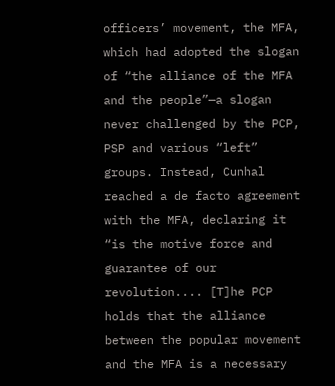officers’ movement, the MFA, which had adopted the slogan of “the alliance of the MFA and the people”—a slogan never challenged by the PCP, PSP and various “left” groups. Instead, Cunhal reached a de facto agreement with the MFA, declaring it “is the motive force and guarantee of our revolution.... [T]he PCP holds that the alliance between the popular movement and the MFA is a necessary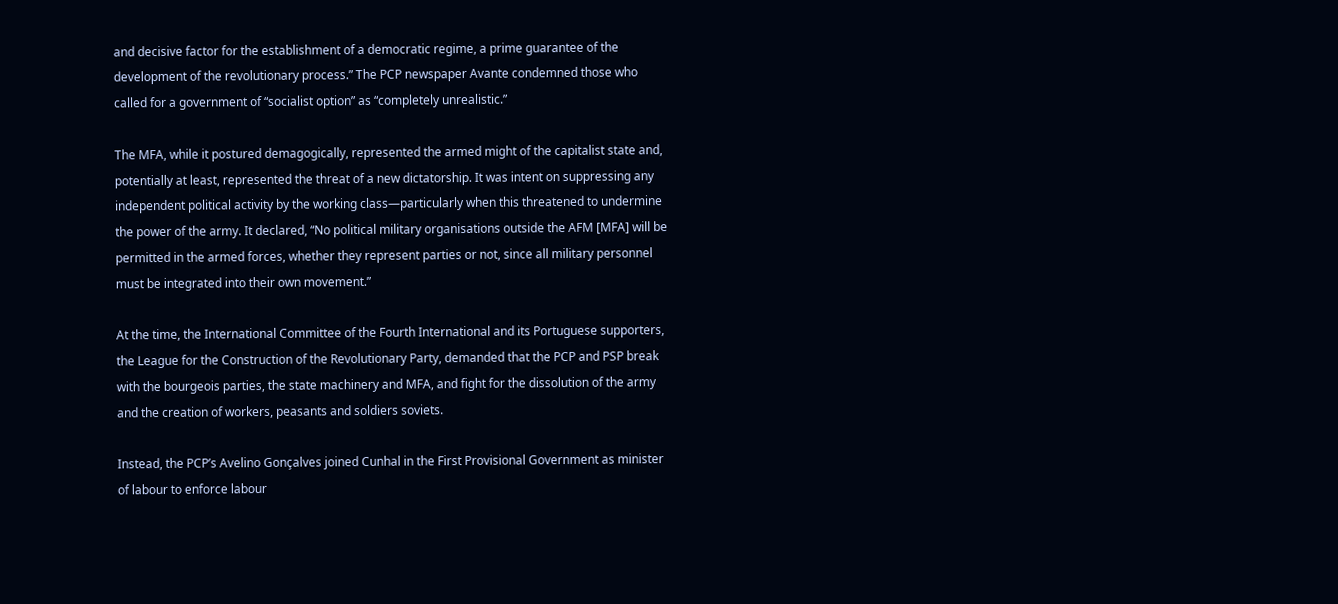and decisive factor for the establishment of a democratic regime, a prime guarantee of the development of the revolutionary process.” The PCP newspaper Avante condemned those who called for a government of “socialist option” as “completely unrealistic.”

The MFA, while it postured demagogically, represented the armed might of the capitalist state and, potentially at least, represented the threat of a new dictatorship. It was intent on suppressing any independent political activity by the working class—particularly when this threatened to undermine the power of the army. It declared, “No political military organisations outside the AFM [MFA] will be permitted in the armed forces, whether they represent parties or not, since all military personnel must be integrated into their own movement.”

At the time, the International Committee of the Fourth International and its Portuguese supporters, the League for the Construction of the Revolutionary Party, demanded that the PCP and PSP break with the bourgeois parties, the state machinery and MFA, and fight for the dissolution of the army and the creation of workers, peasants and soldiers soviets.

Instead, the PCP’s Avelino Gonçalves joined Cunhal in the First Provisional Government as minister of labour to enforce labour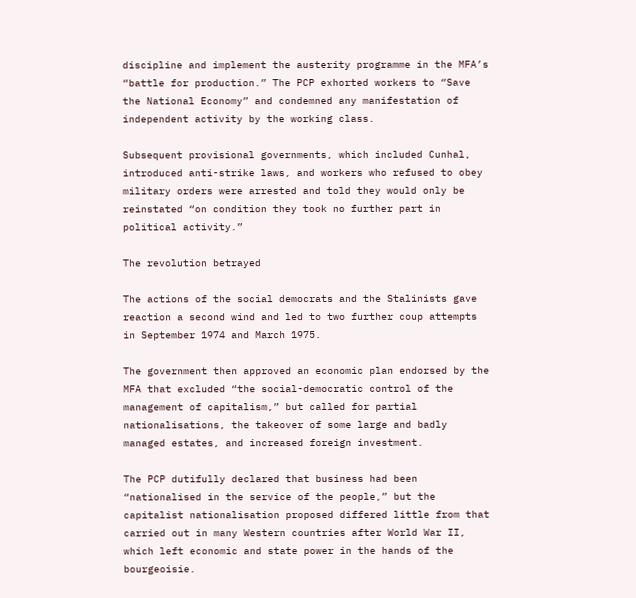discipline and implement the austerity programme in the MFA’s “battle for production.” The PCP exhorted workers to “Save the National Economy” and condemned any manifestation of independent activity by the working class.

Subsequent provisional governments, which included Cunhal, introduced anti-strike laws, and workers who refused to obey military orders were arrested and told they would only be reinstated “on condition they took no further part in political activity.”

The revolution betrayed

The actions of the social democrats and the Stalinists gave reaction a second wind and led to two further coup attempts in September 1974 and March 1975.

The government then approved an economic plan endorsed by the MFA that excluded “the social-democratic control of the management of capitalism,” but called for partial nationalisations, the takeover of some large and badly managed estates, and increased foreign investment.

The PCP dutifully declared that business had been “nationalised in the service of the people,” but the capitalist nationalisation proposed differed little from that carried out in many Western countries after World War II, which left economic and state power in the hands of the bourgeoisie.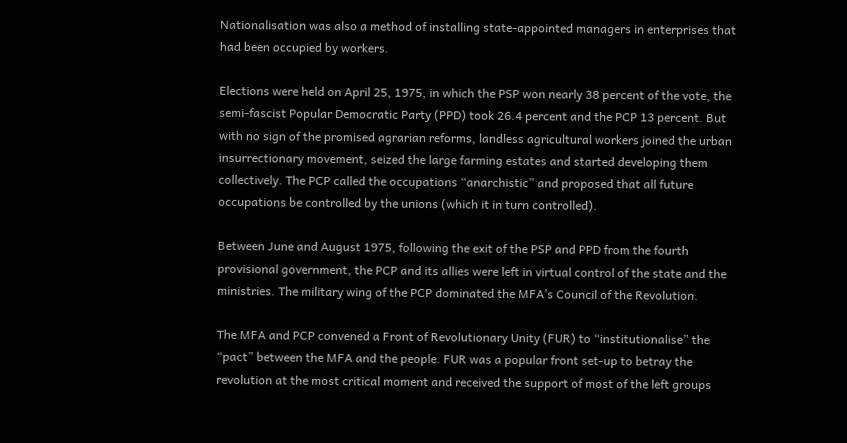Nationalisation was also a method of installing state-appointed managers in enterprises that had been occupied by workers.

Elections were held on April 25, 1975, in which the PSP won nearly 38 percent of the vote, the semi-fascist Popular Democratic Party (PPD) took 26.4 percent and the PCP 13 percent. But with no sign of the promised agrarian reforms, landless agricultural workers joined the urban insurrectionary movement, seized the large farming estates and started developing them collectively. The PCP called the occupations “anarchistic” and proposed that all future occupations be controlled by the unions (which it in turn controlled).

Between June and August 1975, following the exit of the PSP and PPD from the fourth provisional government, the PCP and its allies were left in virtual control of the state and the ministries. The military wing of the PCP dominated the MFA’s Council of the Revolution.

The MFA and PCP convened a Front of Revolutionary Unity (FUR) to “institutionalise” the “pact” between the MFA and the people. FUR was a popular front set-up to betray the revolution at the most critical moment and received the support of most of the left groups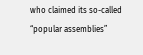who claimed its so-called “popular assemblies”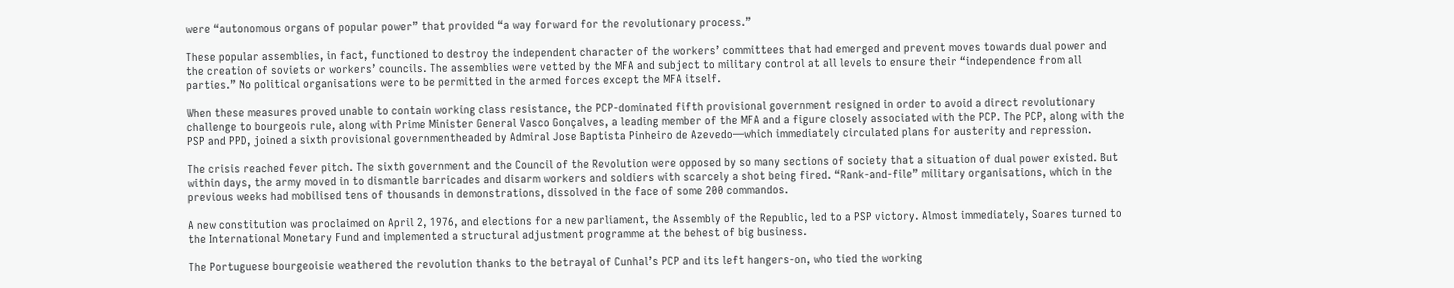were “autonomous organs of popular power” that provided “a way forward for the revolutionary process.”

These popular assemblies, in fact, functioned to destroy the independent character of the workers’ committees that had emerged and prevent moves towards dual power and the creation of soviets or workers’ councils. The assemblies were vetted by the MFA and subject to military control at all levels to ensure their “independence from all parties.” No political organisations were to be permitted in the armed forces except the MFA itself.

When these measures proved unable to contain working class resistance, the PCP-dominated fifth provisional government resigned in order to avoid a direct revolutionary challenge to bourgeois rule, along with Prime Minister General Vasco Gonçalves, a leading member of the MFA and a figure closely associated with the PCP. The PCP, along with the PSP and PPD, joined a sixth provisional governmentheaded by Admiral Jose Baptista Pinheiro de Azevedo—which immediately circulated plans for austerity and repression.

The crisis reached fever pitch. The sixth government and the Council of the Revolution were opposed by so many sections of society that a situation of dual power existed. But within days, the army moved in to dismantle barricades and disarm workers and soldiers with scarcely a shot being fired. “Rank-and-file” military organisations, which in the previous weeks had mobilised tens of thousands in demonstrations, dissolved in the face of some 200 commandos.

A new constitution was proclaimed on April 2, 1976, and elections for a new parliament, the Assembly of the Republic, led to a PSP victory. Almost immediately, Soares turned to the International Monetary Fund and implemented a structural adjustment programme at the behest of big business.

The Portuguese bourgeoisie weathered the revolution thanks to the betrayal of Cunhal’s PCP and its left hangers-on, who tied the working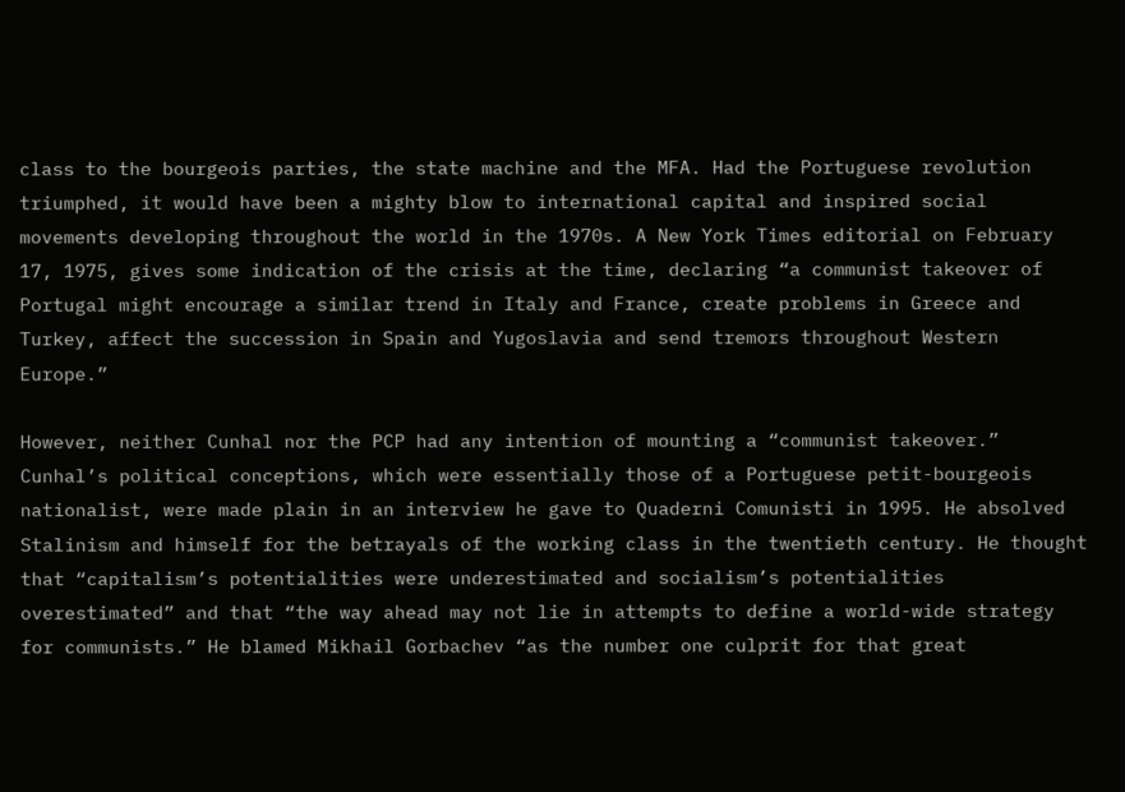class to the bourgeois parties, the state machine and the MFA. Had the Portuguese revolution triumphed, it would have been a mighty blow to international capital and inspired social movements developing throughout the world in the 1970s. A New York Times editorial on February 17, 1975, gives some indication of the crisis at the time, declaring “a communist takeover of Portugal might encourage a similar trend in Italy and France, create problems in Greece and Turkey, affect the succession in Spain and Yugoslavia and send tremors throughout Western Europe.”

However, neither Cunhal nor the PCP had any intention of mounting a “communist takeover.” Cunhal’s political conceptions, which were essentially those of a Portuguese petit-bourgeois nationalist, were made plain in an interview he gave to Quaderni Comunisti in 1995. He absolved Stalinism and himself for the betrayals of the working class in the twentieth century. He thought that “capitalism’s potentialities were underestimated and socialism’s potentialities overestimated” and that “the way ahead may not lie in attempts to define a world-wide strategy for communists.” He blamed Mikhail Gorbachev “as the number one culprit for that great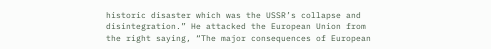historic disaster which was the USSR’s collapse and disintegration.” He attacked the European Union from the right saying, “The major consequences of European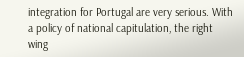integration for Portugal are very serious. With a policy of national capitulation, the right wing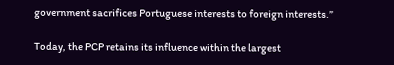government sacrifices Portuguese interests to foreign interests.”

Today, the PCP retains its influence within the largest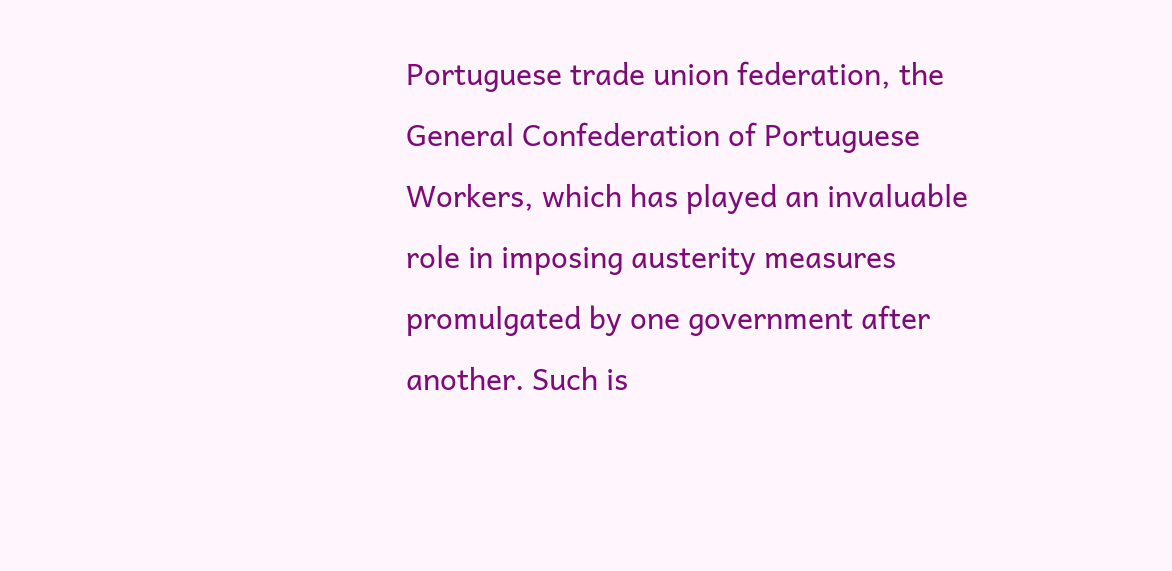Portuguese trade union federation, the General Confederation of Portuguese Workers, which has played an invaluable role in imposing austerity measures promulgated by one government after another. Such is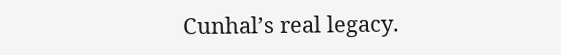Cunhal’s real legacy.